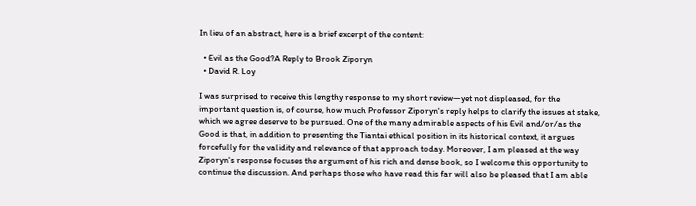In lieu of an abstract, here is a brief excerpt of the content:

  • Evil as the Good?A Reply to Brook Ziporyn
  • David R. Loy

I was surprised to receive this lengthy response to my short review—yet not displeased, for the important question is, of course, how much Professor Ziporyn's reply helps to clarify the issues at stake, which we agree deserve to be pursued. One of the many admirable aspects of his Evil and/or/as the Good is that, in addition to presenting the Tiantai ethical position in its historical context, it argues forcefully for the validity and relevance of that approach today. Moreover, I am pleased at the way Ziporyn's response focuses the argument of his rich and dense book, so I welcome this opportunity to continue the discussion. And perhaps those who have read this far will also be pleased that I am able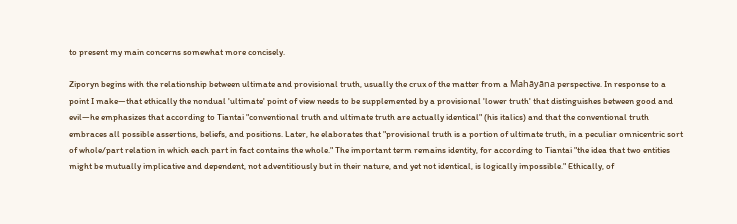to present my main concerns somewhat more concisely.

Ziporyn begins with the relationship between ultimate and provisional truth, usually the crux of the matter from a Mahāyāna perspective. In response to a point I make—that ethically the nondual 'ultimate' point of view needs to be supplemented by a provisional 'lower truth' that distinguishes between good and evil—he emphasizes that according to Tiantai "conventional truth and ultimate truth are actually identical" (his italics) and that the conventional truth embraces all possible assertions, beliefs, and positions. Later, he elaborates that "provisional truth is a portion of ultimate truth, in a peculiar omnicentric sort of whole/part relation in which each part in fact contains the whole." The important term remains identity, for according to Tiantai "the idea that two entities might be mutually implicative and dependent, not adventitiously but in their nature, and yet not identical, is logically impossible." Ethically, of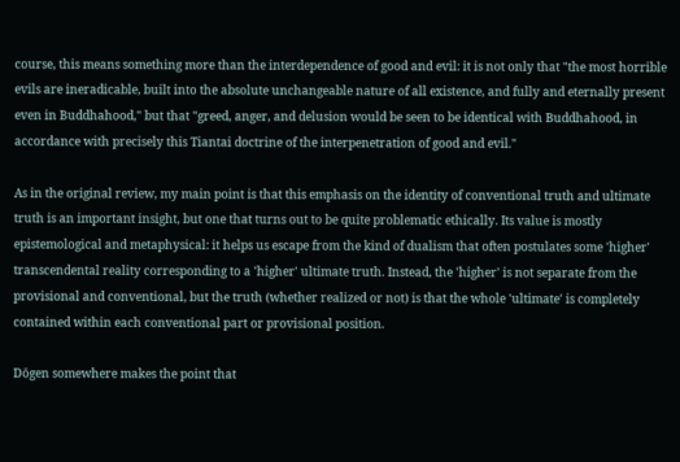course, this means something more than the interdependence of good and evil: it is not only that "the most horrible evils are ineradicable, built into the absolute unchangeable nature of all existence, and fully and eternally present even in Buddhahood," but that "greed, anger, and delusion would be seen to be identical with Buddhahood, in accordance with precisely this Tiantai doctrine of the interpenetration of good and evil."

As in the original review, my main point is that this emphasis on the identity of conventional truth and ultimate truth is an important insight, but one that turns out to be quite problematic ethically. Its value is mostly epistemological and metaphysical: it helps us escape from the kind of dualism that often postulates some 'higher' transcendental reality corresponding to a 'higher' ultimate truth. Instead, the 'higher' is not separate from the provisional and conventional, but the truth (whether realized or not) is that the whole 'ultimate' is completely contained within each conventional part or provisional position.

Dōgen somewhere makes the point that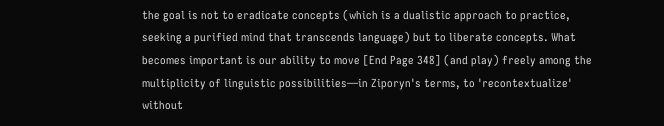the goal is not to eradicate concepts (which is a dualistic approach to practice, seeking a purified mind that transcends language) but to liberate concepts. What becomes important is our ability to move [End Page 348] (and play) freely among the multiplicity of linguistic possibilities—in Ziporyn's terms, to 'recontextualize' without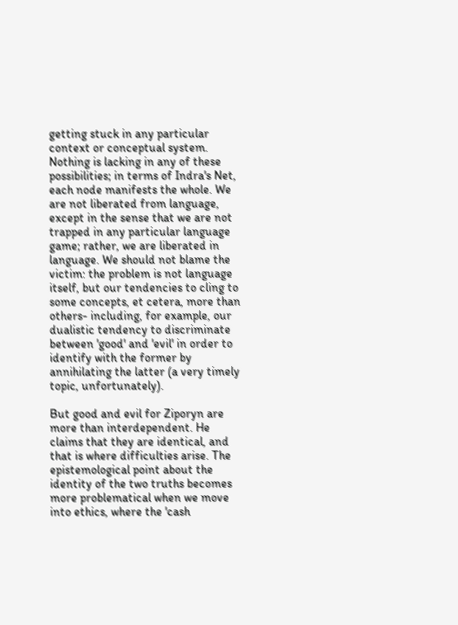getting stuck in any particular context or conceptual system. Nothing is lacking in any of these possibilities; in terms of Indra's Net, each node manifests the whole. We are not liberated from language, except in the sense that we are not trapped in any particular language game; rather, we are liberated in language. We should not blame the victim: the problem is not language itself, but our tendencies to cling to some concepts, et cetera, more than others- including, for example, our dualistic tendency to discriminate between 'good' and 'evil' in order to identify with the former by annihilating the latter (a very timely topic, unfortunately).

But good and evil for Ziporyn are more than interdependent. He claims that they are identical, and that is where difficulties arise. The epistemological point about the identity of the two truths becomes more problematical when we move into ethics, where the 'cash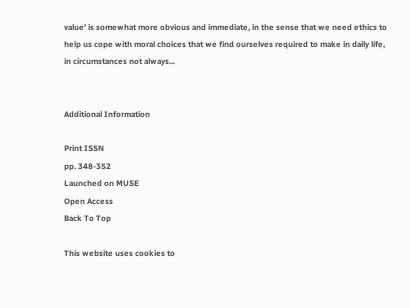value' is somewhat more obvious and immediate, in the sense that we need ethics to help us cope with moral choices that we find ourselves required to make in daily life, in circumstances not always...


Additional Information

Print ISSN
pp. 348-352
Launched on MUSE
Open Access
Back To Top

This website uses cookies to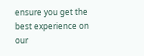ensure you get the best experience on our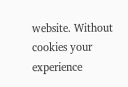website. Without cookies your experience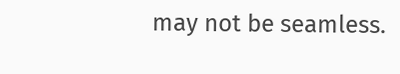may not be seamless.